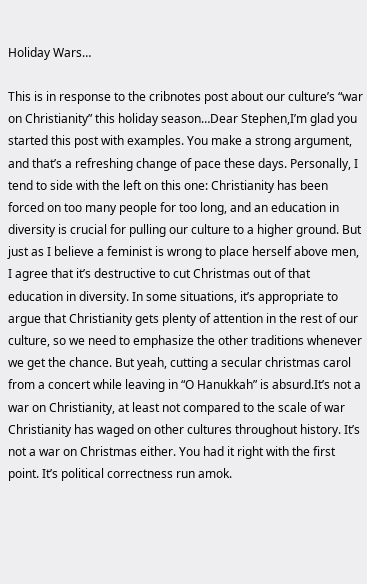Holiday Wars…

This is in response to the cribnotes post about our culture’s “war on Christianity” this holiday season…Dear Stephen,I’m glad you started this post with examples. You make a strong argument, and that’s a refreshing change of pace these days. Personally, I tend to side with the left on this one: Christianity has been forced on too many people for too long, and an education in diversity is crucial for pulling our culture to a higher ground. But just as I believe a feminist is wrong to place herself above men, I agree that it’s destructive to cut Christmas out of that education in diversity. In some situations, it’s appropriate to argue that Christianity gets plenty of attention in the rest of our culture, so we need to emphasize the other traditions whenever we get the chance. But yeah, cutting a secular christmas carol from a concert while leaving in “O Hanukkah” is absurd.It’s not a war on Christianity, at least not compared to the scale of war Christianity has waged on other cultures throughout history. It’s not a war on Christmas either. You had it right with the first point. It’s political correctness run amok.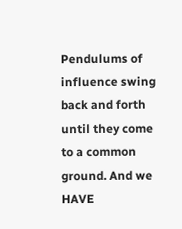Pendulums of influence swing back and forth until they come to a common ground. And we HAVE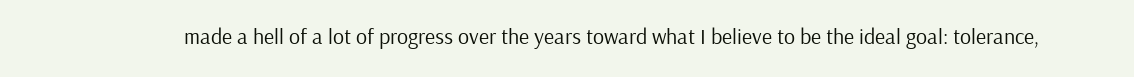made a hell of a lot of progress over the years toward what I believe to be the ideal goal: tolerance,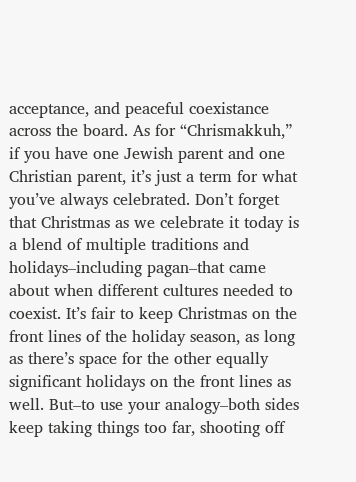acceptance, and peaceful coexistance across the board. As for “Chrismakkuh,” if you have one Jewish parent and one Christian parent, it’s just a term for what you’ve always celebrated. Don’t forget that Christmas as we celebrate it today is a blend of multiple traditions and holidays–including pagan–that came about when different cultures needed to coexist. It’s fair to keep Christmas on the front lines of the holiday season, as long as there’s space for the other equally significant holidays on the front lines as well. But–to use your analogy–both sides keep taking things too far, shooting off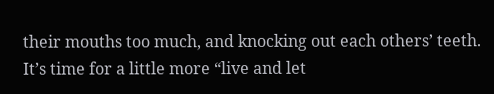their mouths too much, and knocking out each others’ teeth. It’s time for a little more “live and let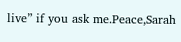live” if you ask me.Peace,Sarah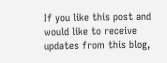If you like this post and would like to receive updates from this blog,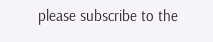please subscribe to the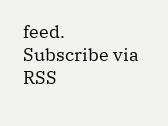feed. Subscribe via RSS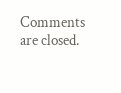Comments are closed.